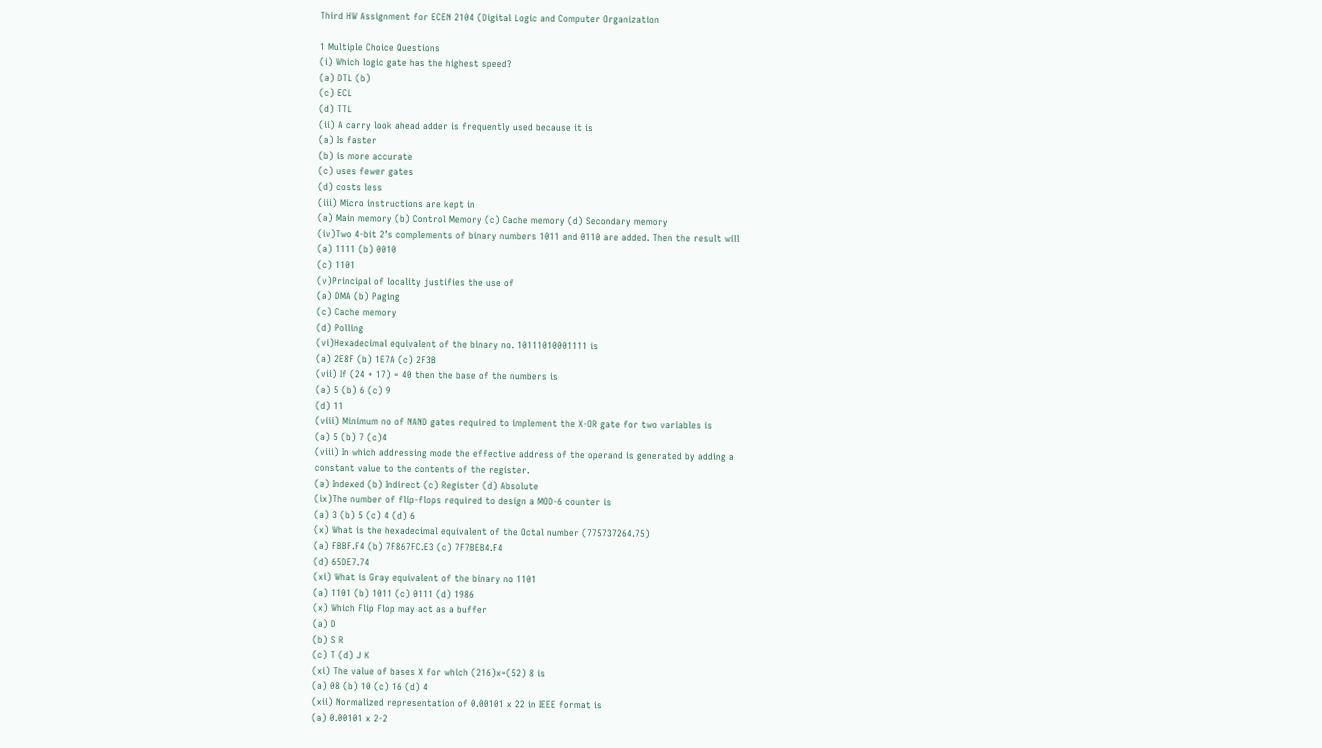Third HW Assignment for ECEN 2104 (Digital Logic and Computer Organization

1 Multiple Choice Questions
(i) Which logic gate has the highest speed?
(a) DTL (b)
(c) ECL
(d) TTL
(ii) A carry look ahead adder is frequently used because it is
(a) Is faster
(b) is more accurate
(c) uses fewer gates
(d) costs less
(iii) Micro instructions are kept in
(a) Main memory (b) Control Memory (c) Cache memory (d) Secondary memory
(iv)Two 4-bit 2’s complements of binary numbers 1011 and 0110 are added. Then the result will
(a) 1111 (b) 0010
(c) 1101
(v)Principal of locality justifies the use of
(a) DMA (b) Paging
(c) Cache memory
(d) Polling
(vi)Hexadecimal equivalent of the binary no. 10111010001111 is
(a) 2E8F (b) 1E7A (c) 2F3B
(vii) If (24 + 17) = 40 then the base of the numbers is
(a) 5 (b) 6 (c) 9
(d) 11
(viii) Minimum no of NAND gates required to implement the X-OR gate for two variables is
(a) 5 (b) 7 (c)4
(viii) In which addressing mode the effective address of the operand is generated by adding a
constant value to the contents of the register.
(a) Indexed (b) Indirect (c) Register (d) Absolute
(ix)The number of flip-flops required to design a MOD-6 counter is
(a) 3 (b) 5 (c) 4 (d) 6
(x) What is the hexadecimal equivalent of the Octal number (775737264.75)
(a) FBBF.F4 (b) 7F867FC.E3 (c) 7F7BEB4.F4
(d) 65DE7.74
(xi) What is Gray equivalent of the binary no 1101
(a) 1101 (b) 1011 (c) 0111 (d) 1986
(x) Which Flip Flop may act as a buffer
(a) D
(b) S R
(c) T (d) J K
(xi) The value of bases X for which (216)x=(52) 8 is
(a) 08 (b) 10 (c) 16 (d) 4
(xii) Normalized representation of 0.00101 x 22 in IEEE format is
(a) 0.00101 x 2-2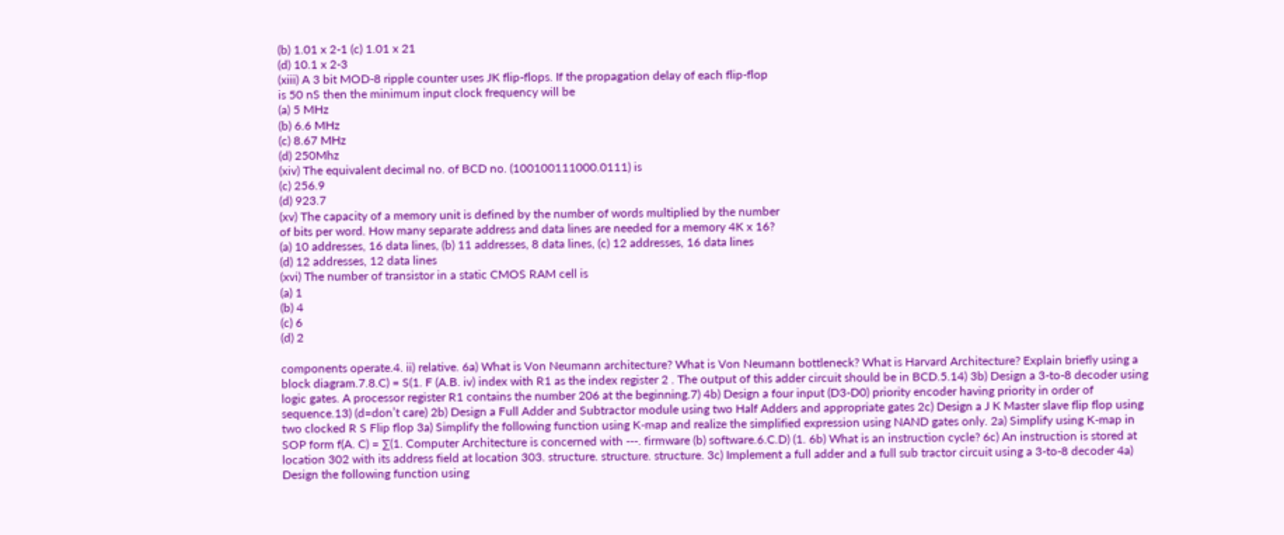(b) 1.01 x 2-1 (c) 1.01 x 21
(d) 10.1 x 2-3
(xiii) A 3 bit MOD-8 ripple counter uses JK flip-flops. If the propagation delay of each flip-flop
is 50 nS then the minimum input clock frequency will be
(a) 5 MHz
(b) 6.6 MHz
(c) 8.67 MHz
(d) 250Mhz
(xiv) The equivalent decimal no. of BCD no. (100100111000.0111) is
(c) 256.9
(d) 923.7
(xv) The capacity of a memory unit is defined by the number of words multiplied by the number
of bits per word. How many separate address and data lines are needed for a memory 4K x 16?
(a) 10 addresses, 16 data lines, (b) 11 addresses, 8 data lines, (c) 12 addresses, 16 data lines
(d) 12 addresses, 12 data lines
(xvi) The number of transistor in a static CMOS RAM cell is
(a) 1
(b) 4
(c) 6
(d) 2

components operate.4. ii) relative. 6a) What is Von Neumann architecture? What is Von Neumann bottleneck? What is Harvard Architecture? Explain briefly using a block diagram.7.8.C) = S(1. F (A.B. iv) index with R1 as the index register 2 . The output of this adder circuit should be in BCD.5.14) 3b) Design a 3-to-8 decoder using logic gates. A processor register R1 contains the number 206 at the beginning.7) 4b) Design a four input (D3-D0) priority encoder having priority in order of sequence.13) (d=don’t care) 2b) Design a Full Adder and Subtractor module using two Half Adders and appropriate gates 2c) Design a J K Master slave flip flop using two clocked R S Flip flop 3a) Simplify the following function using K-map and realize the simplified expression using NAND gates only. 2a) Simplify using K-map in SOP form f(A. C) = ∑(1. Computer Architecture is concerned with ---. firmware (b) software.6.C.D) (1. 6b) What is an instruction cycle? 6c) An instruction is stored at location 302 with its address field at location 303. structure. structure. structure. 3c) Implement a full adder and a full sub tractor circuit using a 3-to-8 decoder 4a) Design the following function using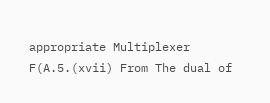appropriate Multiplexer F(A.5.(xvii) From The dual of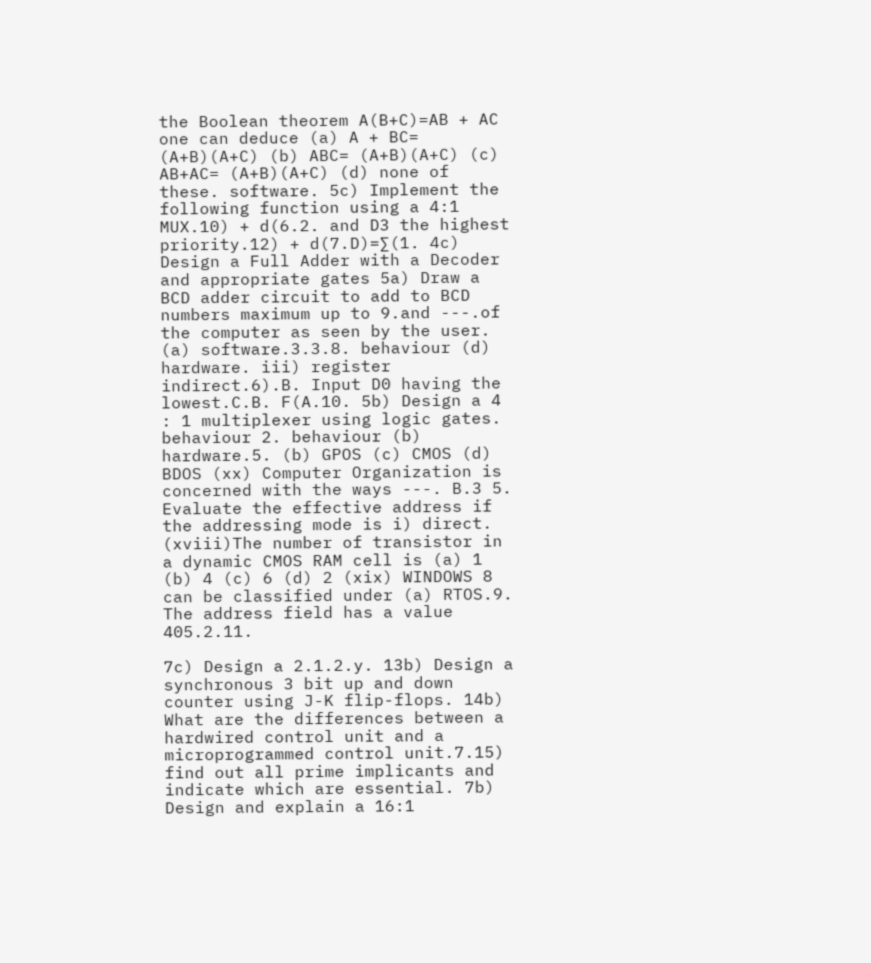the Boolean theorem A(B+C)=AB + AC one can deduce (a) A + BC= (A+B)(A+C) (b) ABC= (A+B)(A+C) (c) AB+AC= (A+B)(A+C) (d) none of these. software. 5c) Implement the following function using a 4:1 MUX.10) + d(6.2. and D3 the highest priority.12) + d(7.D)=∑(1. 4c) Design a Full Adder with a Decoder and appropriate gates 5a) Draw a BCD adder circuit to add to BCD numbers maximum up to 9.and ---.of the computer as seen by the user. (a) software.3.3.8. behaviour (d) hardware. iii) register indirect.6).B. Input D0 having the lowest.C.B. F(A.10. 5b) Design a 4 : 1 multiplexer using logic gates. behaviour 2. behaviour (b) hardware.5. (b) GPOS (c) CMOS (d) BDOS (xx) Computer Organization is concerned with the ways ---. B.3 5. Evaluate the effective address if the addressing mode is i) direct. (xviii)The number of transistor in a dynamic CMOS RAM cell is (a) 1 (b) 4 (c) 6 (d) 2 (xix) WINDOWS 8 can be classified under (a) RTOS.9. The address field has a value 405.2.11.

7c) Design a 2.1.2.y. 13b) Design a synchronous 3 bit up and down counter using J-K flip-flops. 14b) What are the differences between a hardwired control unit and a microprogrammed control unit.7.15) find out all prime implicants and indicate which are essential. 7b) Design and explain a 16:1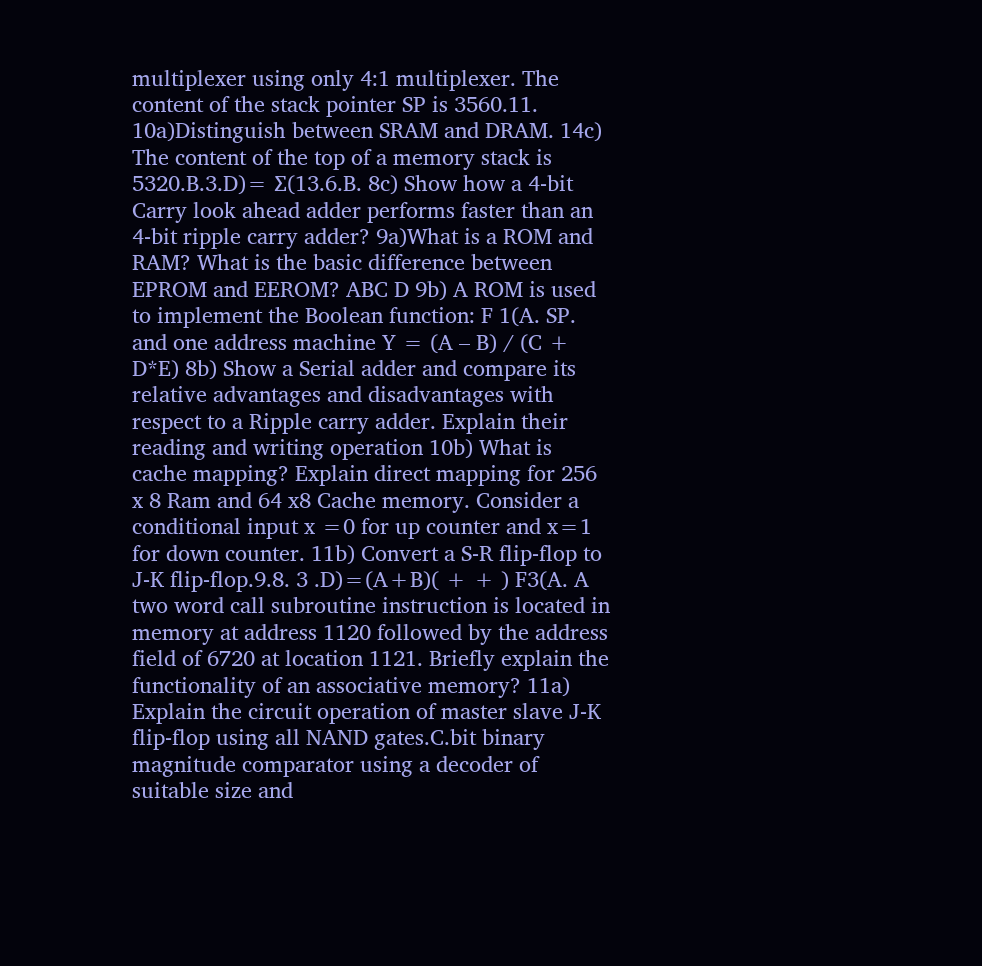multiplexer using only 4:1 multiplexer. The content of the stack pointer SP is 3560.11. 10a)Distinguish between SRAM and DRAM. 14c) The content of the top of a memory stack is 5320.B.3.D)= ∑(13.6.B. 8c) Show how a 4-bit Carry look ahead adder performs faster than an 4-bit ripple carry adder? 9a)What is a ROM and RAM? What is the basic difference between EPROM and EEROM? ABC D 9b) A ROM is used to implement the Boolean function: F 1(A. SP. and one address machine Y = (A – B) / (C + D*E) 8b) Show a Serial adder and compare its relative advantages and disadvantages with respect to a Ripple carry adder. Explain their reading and writing operation 10b) What is cache mapping? Explain direct mapping for 256 x 8 Ram and 64 x8 Cache memory. Consider a conditional input x =0 for up counter and x=1 for down counter. 11b) Convert a S-R flip-flop to J-K flip-flop.9.8. 3 .D)=(A+B)( + + ) F3(A. A two word call subroutine instruction is located in memory at address 1120 followed by the address field of 6720 at location 1121. Briefly explain the functionality of an associative memory? 11a) Explain the circuit operation of master slave J-K flip-flop using all NAND gates.C.bit binary magnitude comparator using a decoder of suitable size and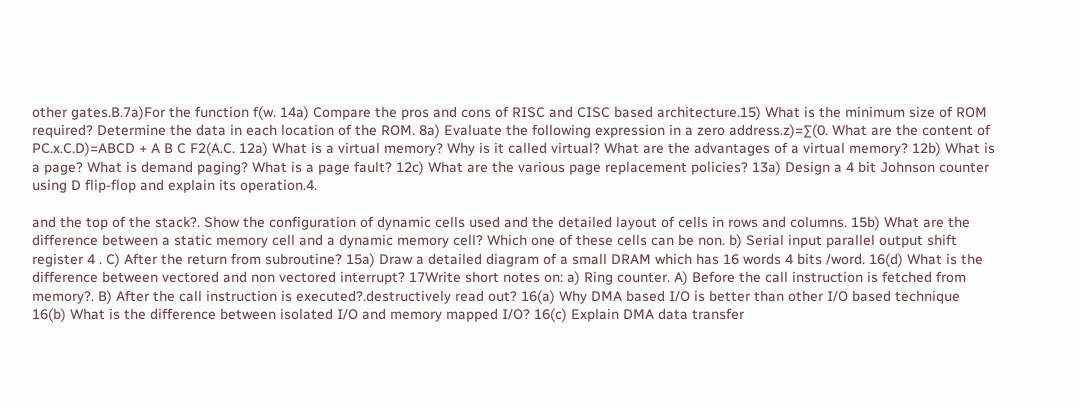other gates.B.7a)For the function f(w. 14a) Compare the pros and cons of RISC and CISC based architecture.15) What is the minimum size of ROM required? Determine the data in each location of the ROM. 8a) Evaluate the following expression in a zero address.z)=∑(0. What are the content of PC.x.C.D)=ABCD + A B C F2(A.C. 12a) What is a virtual memory? Why is it called virtual? What are the advantages of a virtual memory? 12b) What is a page? What is demand paging? What is a page fault? 12c) What are the various page replacement policies? 13a) Design a 4 bit Johnson counter using D flip-flop and explain its operation.4.

and the top of the stack?. Show the configuration of dynamic cells used and the detailed layout of cells in rows and columns. 15b) What are the difference between a static memory cell and a dynamic memory cell? Which one of these cells can be non. b) Serial input parallel output shift register 4 . C) After the return from subroutine? 15a) Draw a detailed diagram of a small DRAM which has 16 words 4 bits /word. 16(d) What is the difference between vectored and non vectored interrupt? 17Write short notes on: a) Ring counter. A) Before the call instruction is fetched from memory?. B) After the call instruction is executed?.destructively read out? 16(a) Why DMA based I/O is better than other I/O based technique 16(b) What is the difference between isolated I/O and memory mapped I/O? 16(c) Explain DMA data transfer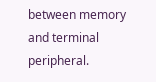between memory and terminal peripheral.